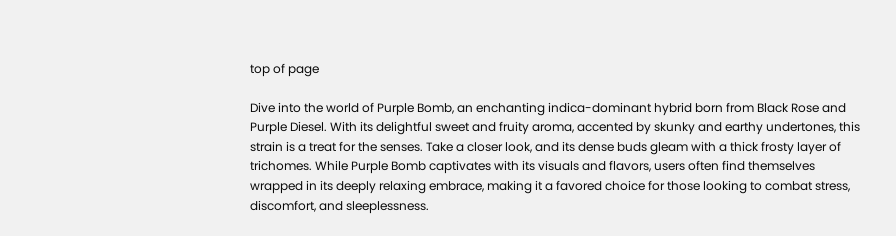top of page

Dive into the world of Purple Bomb, an enchanting indica-dominant hybrid born from Black Rose and Purple Diesel. With its delightful sweet and fruity aroma, accented by skunky and earthy undertones, this strain is a treat for the senses. Take a closer look, and its dense buds gleam with a thick frosty layer of trichomes. While Purple Bomb captivates with its visuals and flavors, users often find themselves wrapped in its deeply relaxing embrace, making it a favored choice for those looking to combat stress, discomfort, and sleeplessness.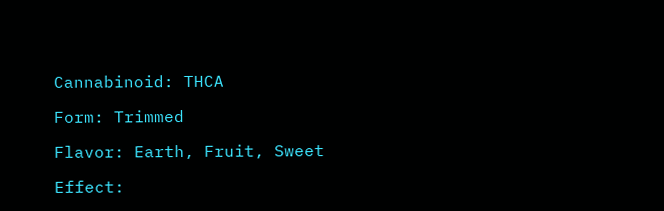Cannabinoid: THCA

Form: Trimmed

Flavor: Earth, Fruit, Sweet

Effect: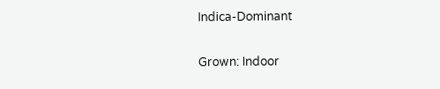Indica-Dominant

Grown: Indoor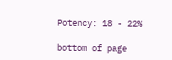Potency: 18 - 22%

bottom of page